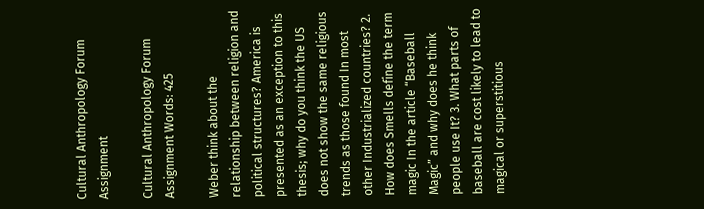Cultural Anthropology Forum Assignment

Cultural Anthropology Forum  Assignment Words: 425

Weber think about the relationship between religion and political structures? America is presented as an exception to this thesis; why do you think the US does not show the same religious trends as those found In most other Industrialized countries? 2. How does Smells define the term magic In the article “Baseball Magic” and why does he think people use It? 3. What parts of baseball are cost likely to lead to magical or superstitious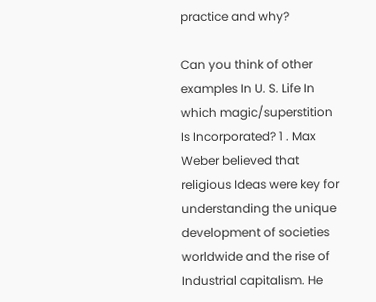practice and why?

Can you think of other examples In U. S. Life In which magic/superstition Is Incorporated? 1 . Max Weber believed that religious Ideas were key for understanding the unique development of societies worldwide and the rise of Industrial capitalism. He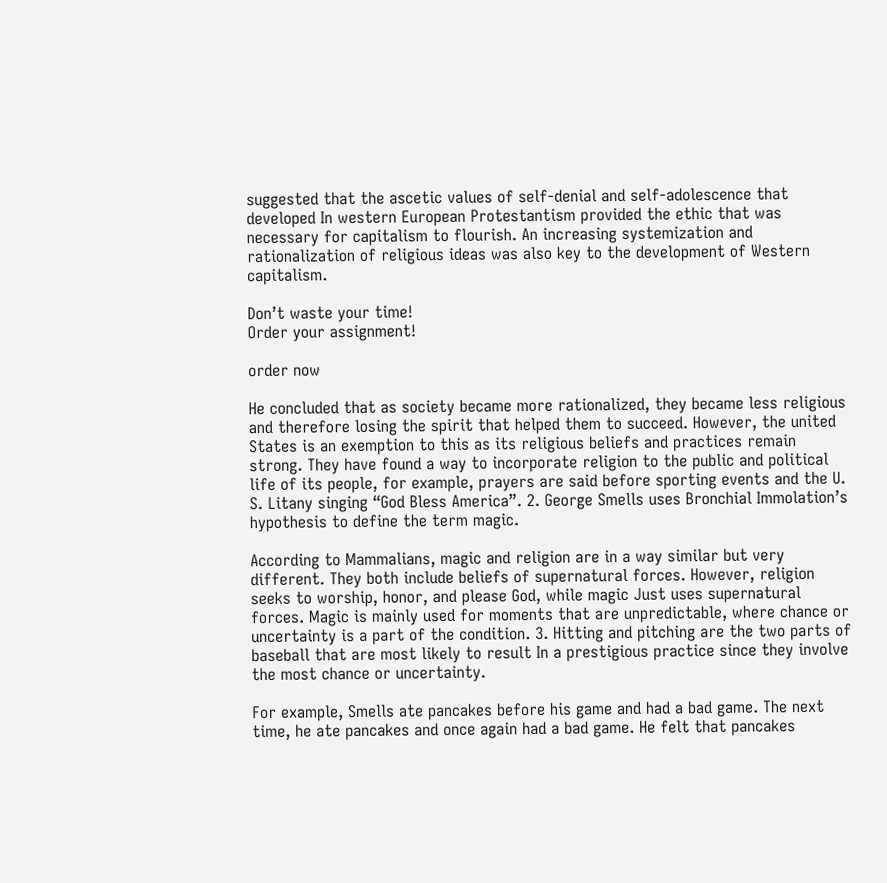suggested that the ascetic values of self-denial and self-adolescence that developed In western European Protestantism provided the ethic that was necessary for capitalism to flourish. An increasing systemization and rationalization of religious ideas was also key to the development of Western capitalism.

Don’t waste your time!
Order your assignment!

order now

He concluded that as society became more rationalized, they became less religious and therefore losing the spirit that helped them to succeed. However, the united States is an exemption to this as its religious beliefs and practices remain strong. They have found a way to incorporate religion to the public and political life of its people, for example, prayers are said before sporting events and the U. S. Litany singing “God Bless America”. 2. George Smells uses Bronchial Immolation’s hypothesis to define the term magic.

According to Mammalians, magic and religion are in a way similar but very different. They both include beliefs of supernatural forces. However, religion seeks to worship, honor, and please God, while magic Just uses supernatural forces. Magic is mainly used for moments that are unpredictable, where chance or uncertainty is a part of the condition. 3. Hitting and pitching are the two parts of baseball that are most likely to result In a prestigious practice since they involve the most chance or uncertainty.

For example, Smells ate pancakes before his game and had a bad game. The next time, he ate pancakes and once again had a bad game. He felt that pancakes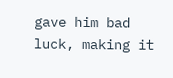gave him bad luck, making it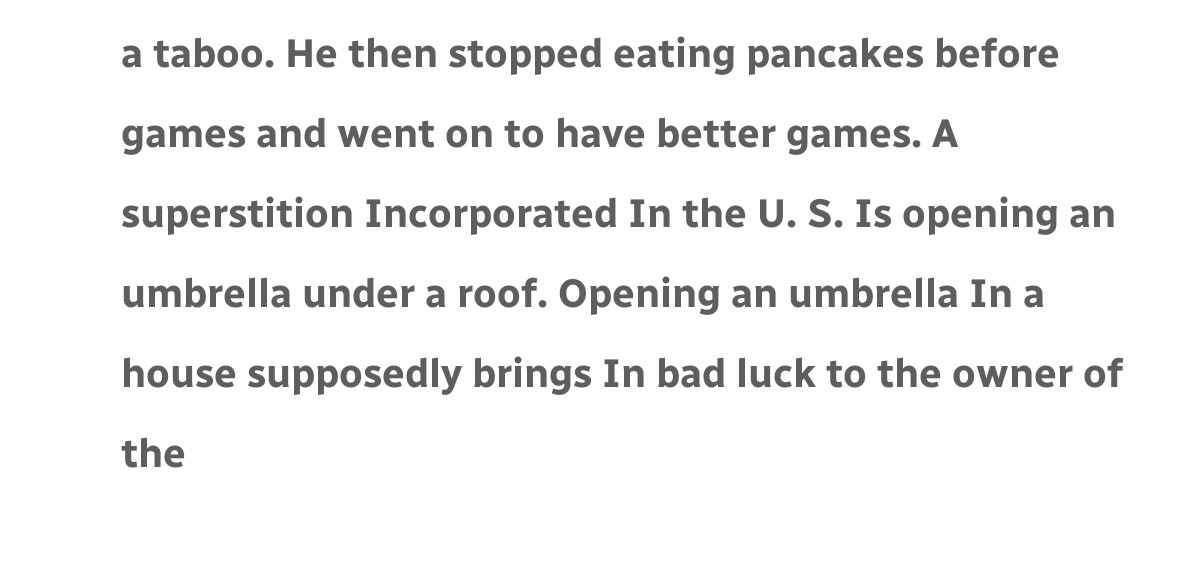a taboo. He then stopped eating pancakes before games and went on to have better games. A superstition Incorporated In the U. S. Is opening an umbrella under a roof. Opening an umbrella In a house supposedly brings In bad luck to the owner of the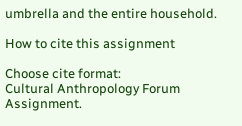umbrella and the entire household.

How to cite this assignment

Choose cite format:
Cultural Anthropology Forum Assignment.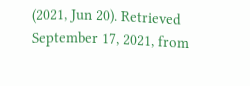(2021, Jun 20). Retrieved September 17, 2021, from